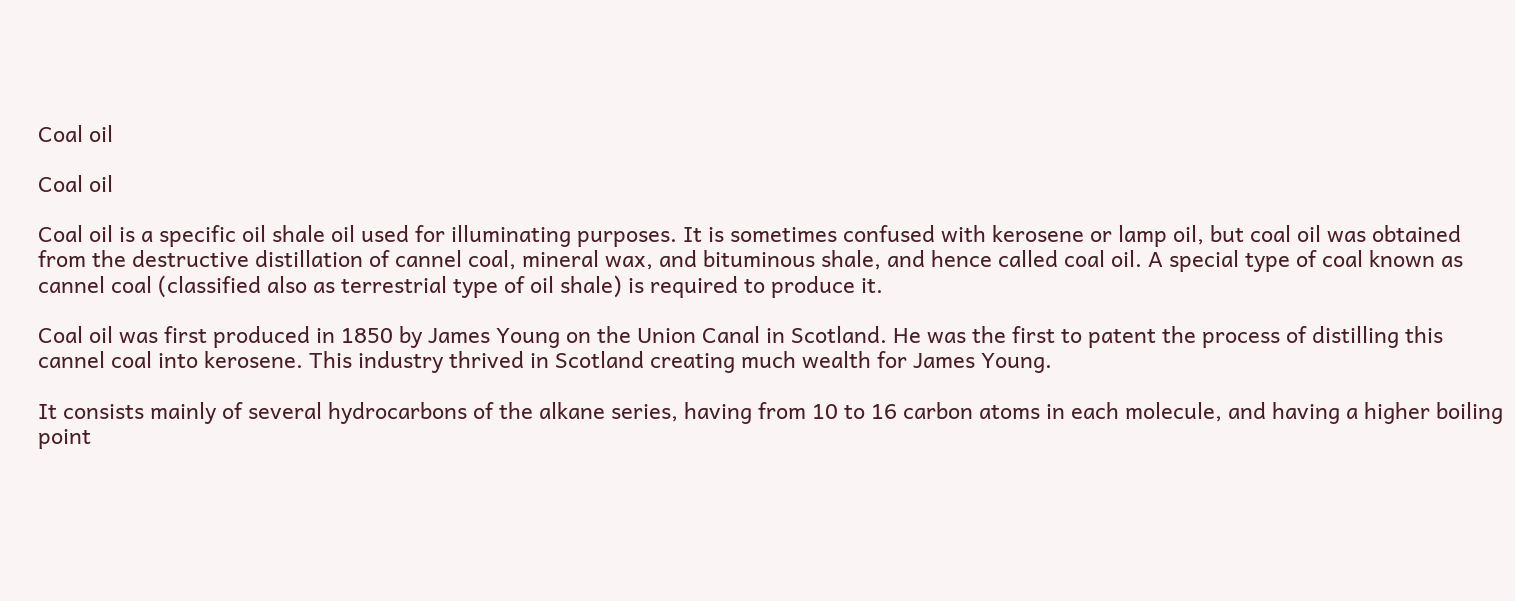Coal oil

Coal oil

Coal oil is a specific oil shale oil used for illuminating purposes. It is sometimes confused with kerosene or lamp oil, but coal oil was obtained from the destructive distillation of cannel coal, mineral wax, and bituminous shale, and hence called coal oil. A special type of coal known as cannel coal (classified also as terrestrial type of oil shale) is required to produce it.

Coal oil was first produced in 1850 by James Young on the Union Canal in Scotland. He was the first to patent the process of distilling this cannel coal into kerosene. This industry thrived in Scotland creating much wealth for James Young.

It consists mainly of several hydrocarbons of the alkane series, having from 10 to 16 carbon atoms in each molecule, and having a higher boiling point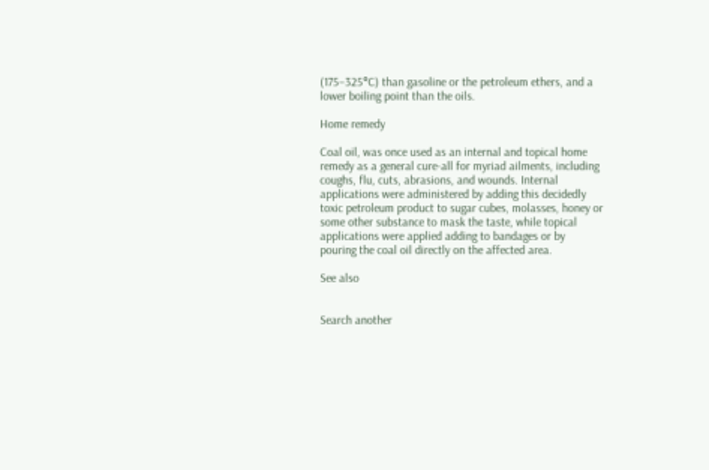(175–325°C) than gasoline or the petroleum ethers, and a lower boiling point than the oils.

Home remedy

Coal oil, was once used as an internal and topical home remedy as a general cure-all for myriad ailments, including coughs, flu, cuts, abrasions, and wounds. Internal applications were administered by adding this decidedly toxic petroleum product to sugar cubes, molasses, honey or some other substance to mask the taste, while topical applications were applied adding to bandages or by pouring the coal oil directly on the affected area.

See also


Search another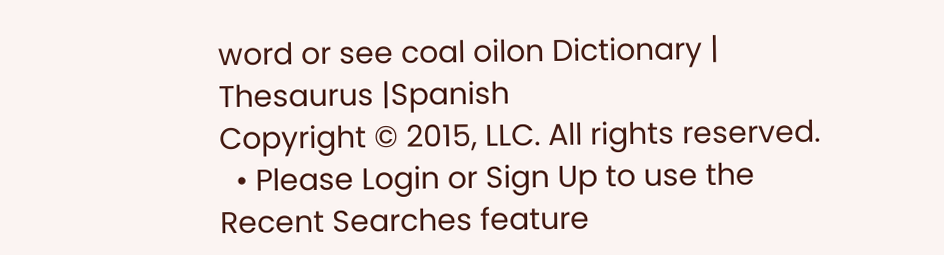word or see coal oilon Dictionary | Thesaurus |Spanish
Copyright © 2015, LLC. All rights reserved.
  • Please Login or Sign Up to use the Recent Searches feature